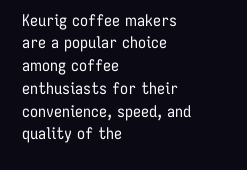Keurig coffee makers are a popular choice among coffee enthusiasts for their convenience, speed, and quality of the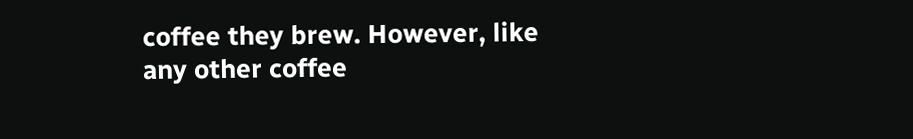coffee they brew. However, like any other coffee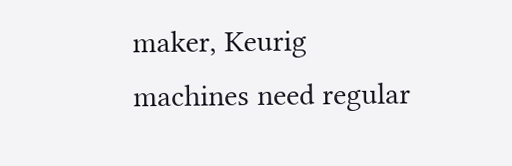maker, Keurig machines need regular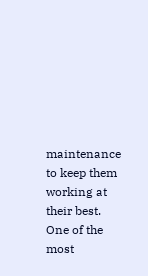maintenance to keep them working at their best. One of the most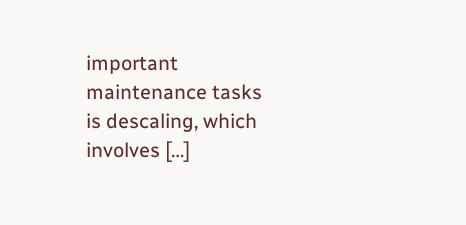important maintenance tasks is descaling, which involves […]